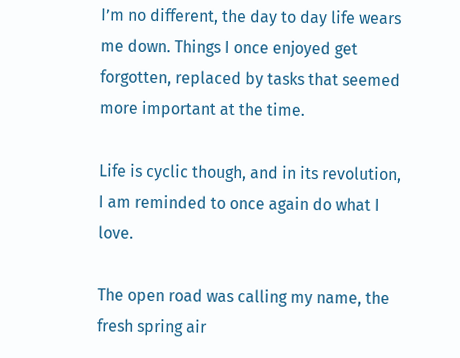I’m no different, the day to day life wears me down. Things I once enjoyed get forgotten, replaced by tasks that seemed more important at the time.

Life is cyclic though, and in its revolution, I am reminded to once again do what I love.

The open road was calling my name, the fresh spring air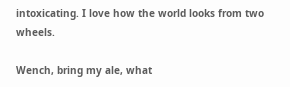intoxicating. I love how the world looks from two wheels.

Wench, bring my ale, what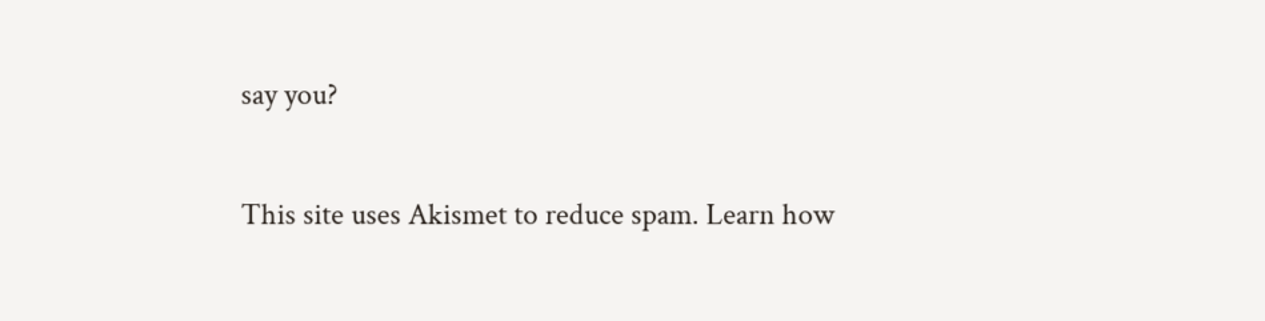say you?

This site uses Akismet to reduce spam. Learn how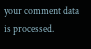your comment data is processed.